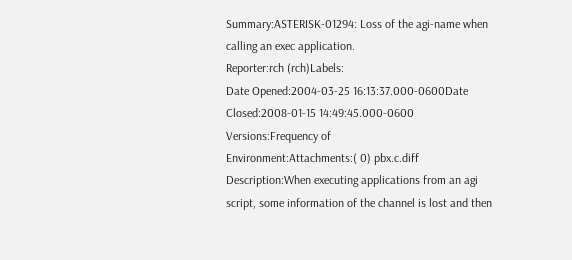Summary:ASTERISK-01294: Loss of the agi-name when calling an exec application.
Reporter:rch (rch)Labels:
Date Opened:2004-03-25 16:13:37.000-0600Date Closed:2008-01-15 14:49:45.000-0600
Versions:Frequency of
Environment:Attachments:( 0) pbx.c.diff
Description:When executing applications from an agi script, some information of the channel is lost and then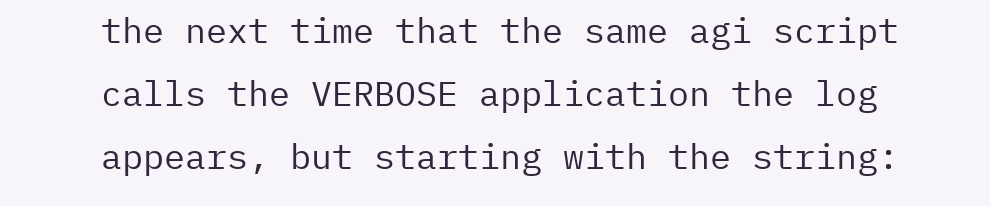the next time that the same agi script calls the VERBOSE application the log appears, but starting with the string: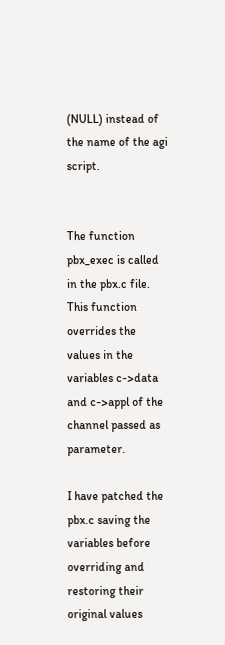(NULL) instead of the name of the agi script.


The function pbx_exec is called in the pbx.c file.
This function overrides the values in the variables c->data and c->appl of the channel passed as parameter.

I have patched the pbx.c saving the variables before overriding and restoring their original values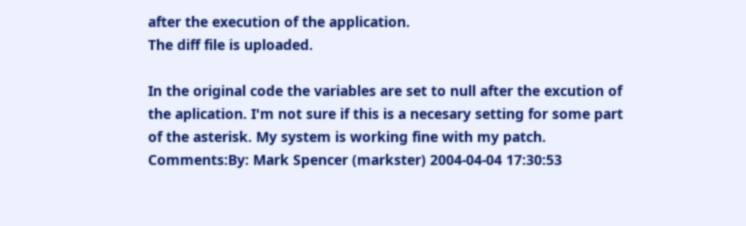after the execution of the application.
The diff file is uploaded.

In the original code the variables are set to null after the excution of the aplication. I'm not sure if this is a necesary setting for some part of the asterisk. My system is working fine with my patch.
Comments:By: Mark Spencer (markster) 2004-04-04 17:30:53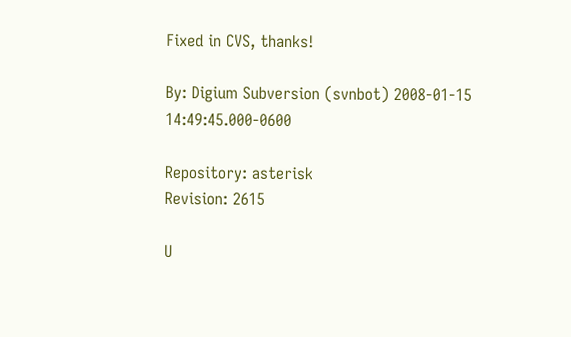Fixed in CVS, thanks!

By: Digium Subversion (svnbot) 2008-01-15 14:49:45.000-0600

Repository: asterisk
Revision: 2615

U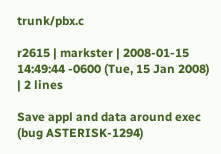trunk/pbx.c

r2615 | markster | 2008-01-15 14:49:44 -0600 (Tue, 15 Jan 2008) | 2 lines

Save appl and data around exec (bug ASTERISK-1294)